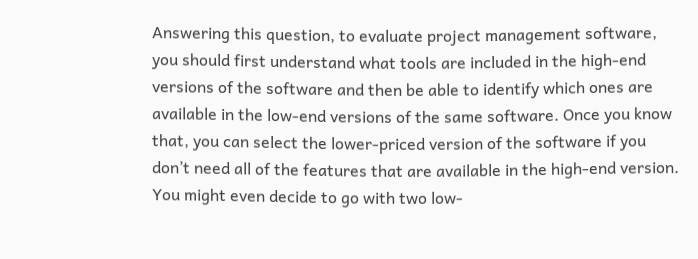Answering this question, to evaluate project management software, you should first understand what tools are included in the high-end versions of the software and then be able to identify which ones are available in the low-end versions of the same software. Once you know that, you can select the lower-priced version of the software if you don’t need all of the features that are available in the high-end version. You might even decide to go with two low-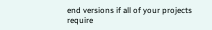end versions if all of your projects require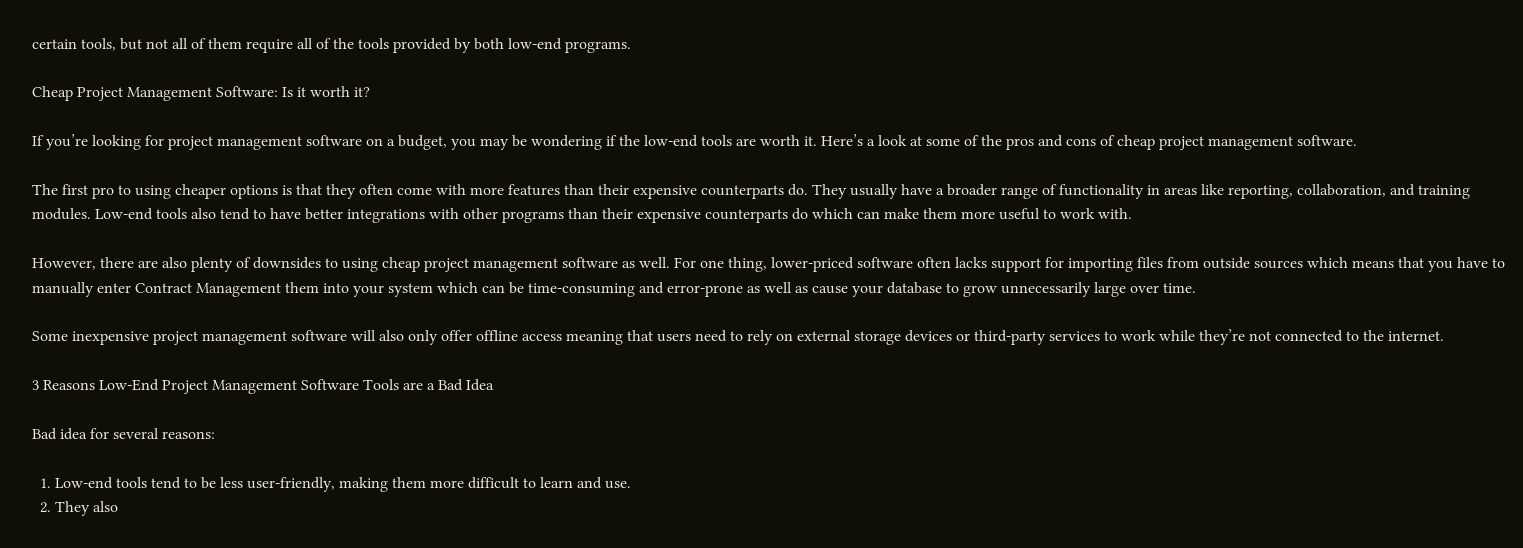certain tools, but not all of them require all of the tools provided by both low-end programs.

Cheap Project Management Software: Is it worth it?

If you’re looking for project management software on a budget, you may be wondering if the low-end tools are worth it. Here’s a look at some of the pros and cons of cheap project management software.

The first pro to using cheaper options is that they often come with more features than their expensive counterparts do. They usually have a broader range of functionality in areas like reporting, collaboration, and training modules. Low-end tools also tend to have better integrations with other programs than their expensive counterparts do which can make them more useful to work with.

However, there are also plenty of downsides to using cheap project management software as well. For one thing, lower-priced software often lacks support for importing files from outside sources which means that you have to manually enter Contract Management them into your system which can be time-consuming and error-prone as well as cause your database to grow unnecessarily large over time.

Some inexpensive project management software will also only offer offline access meaning that users need to rely on external storage devices or third-party services to work while they’re not connected to the internet.

3 Reasons Low-End Project Management Software Tools are a Bad Idea

Bad idea for several reasons:

  1. Low-end tools tend to be less user-friendly, making them more difficult to learn and use.
  2. They also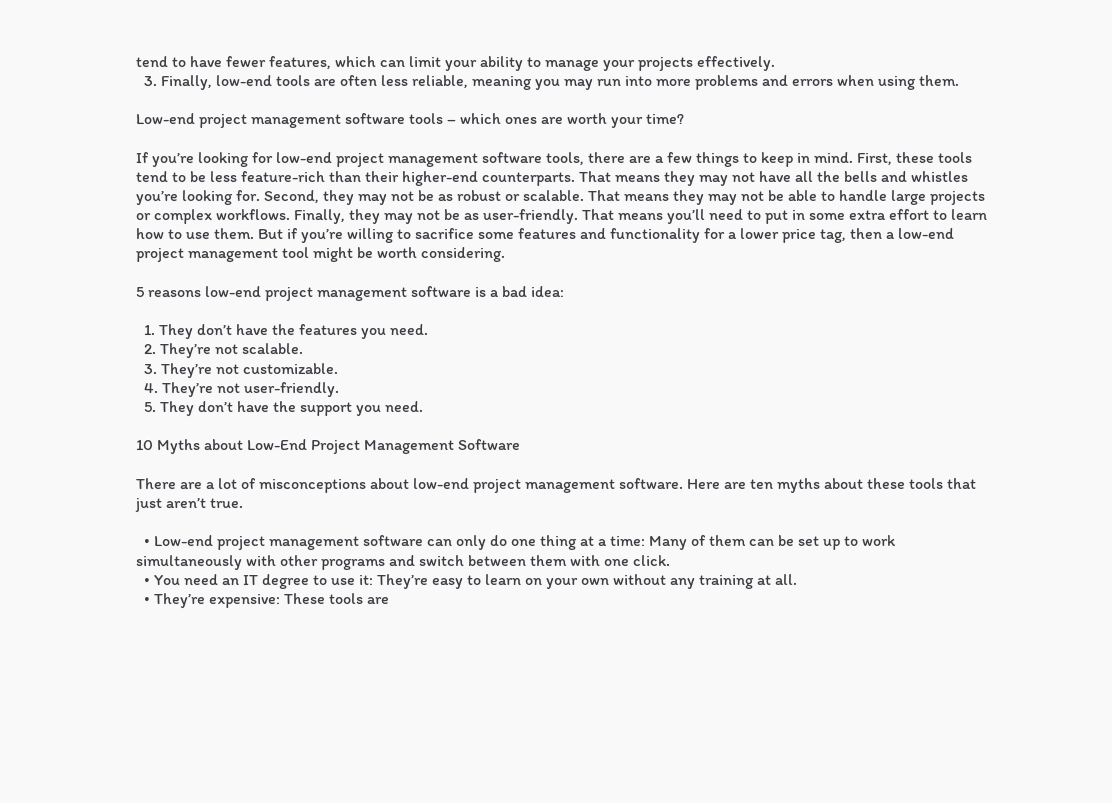tend to have fewer features, which can limit your ability to manage your projects effectively.
  3. Finally, low-end tools are often less reliable, meaning you may run into more problems and errors when using them.

Low-end project management software tools – which ones are worth your time?

If you’re looking for low-end project management software tools, there are a few things to keep in mind. First, these tools tend to be less feature-rich than their higher-end counterparts. That means they may not have all the bells and whistles you’re looking for. Second, they may not be as robust or scalable. That means they may not be able to handle large projects or complex workflows. Finally, they may not be as user-friendly. That means you’ll need to put in some extra effort to learn how to use them. But if you’re willing to sacrifice some features and functionality for a lower price tag, then a low-end project management tool might be worth considering.

5 reasons low-end project management software is a bad idea:

  1. They don’t have the features you need.
  2. They’re not scalable.
  3. They’re not customizable.
  4. They’re not user-friendly.
  5. They don’t have the support you need.

10 Myths about Low-End Project Management Software

There are a lot of misconceptions about low-end project management software. Here are ten myths about these tools that just aren’t true.

  • Low-end project management software can only do one thing at a time: Many of them can be set up to work simultaneously with other programs and switch between them with one click.
  • You need an IT degree to use it: They’re easy to learn on your own without any training at all.
  • They’re expensive: These tools are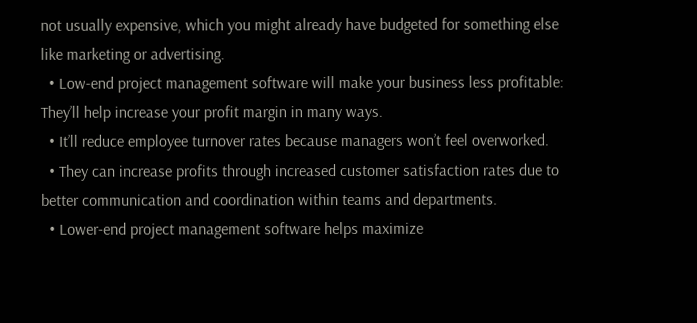not usually expensive, which you might already have budgeted for something else like marketing or advertising.
  • Low-end project management software will make your business less profitable: They’ll help increase your profit margin in many ways.
  • It’ll reduce employee turnover rates because managers won’t feel overworked.
  • They can increase profits through increased customer satisfaction rates due to better communication and coordination within teams and departments.
  • Lower-end project management software helps maximize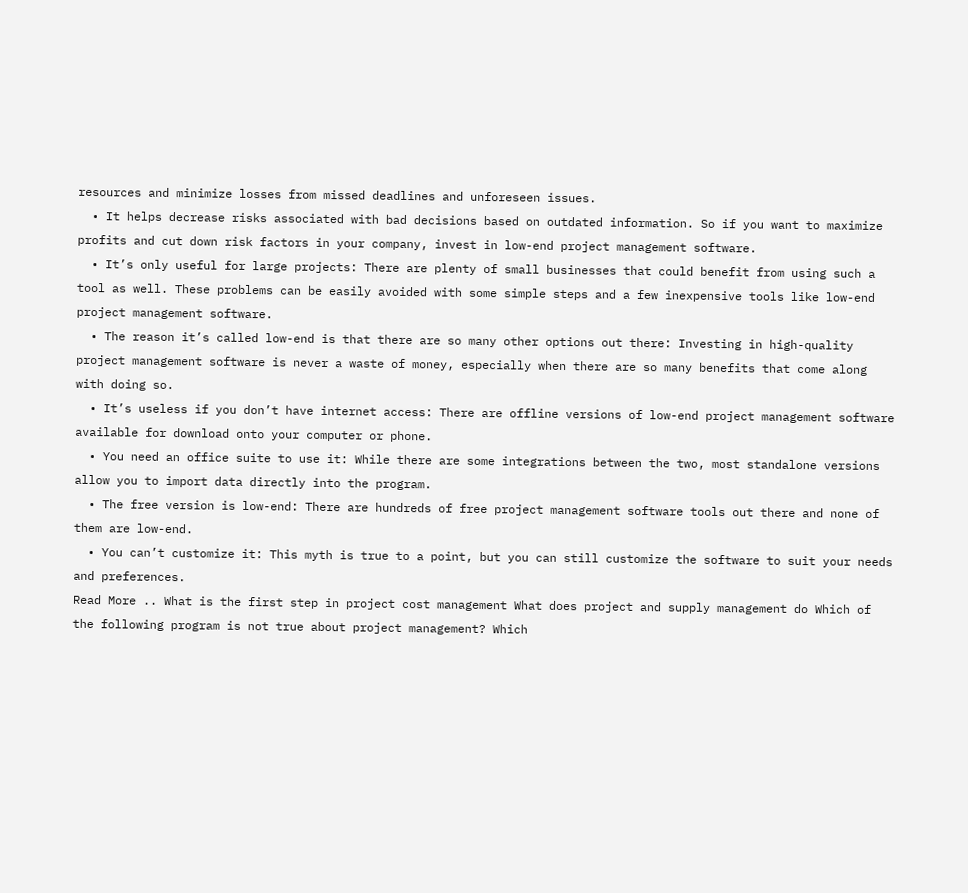resources and minimize losses from missed deadlines and unforeseen issues.
  • It helps decrease risks associated with bad decisions based on outdated information. So if you want to maximize profits and cut down risk factors in your company, invest in low-end project management software.
  • It’s only useful for large projects: There are plenty of small businesses that could benefit from using such a tool as well. These problems can be easily avoided with some simple steps and a few inexpensive tools like low-end project management software.
  • The reason it’s called low-end is that there are so many other options out there: Investing in high-quality project management software is never a waste of money, especially when there are so many benefits that come along with doing so.
  • It’s useless if you don’t have internet access: There are offline versions of low-end project management software available for download onto your computer or phone.
  • You need an office suite to use it: While there are some integrations between the two, most standalone versions allow you to import data directly into the program.
  • The free version is low-end: There are hundreds of free project management software tools out there and none of them are low-end.
  • You can’t customize it: This myth is true to a point, but you can still customize the software to suit your needs and preferences.
Read More .. What is the first step in project cost management What does project and supply management do Which of the following program is not true about project management? Which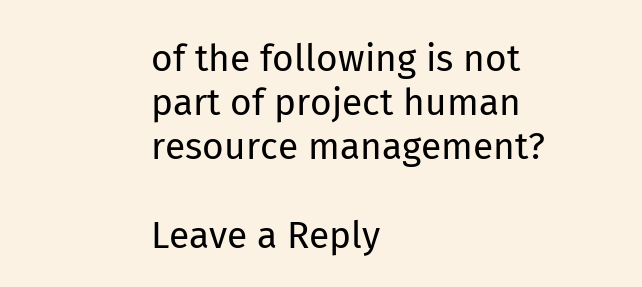of the following is not part of project human resource management?

Leave a Reply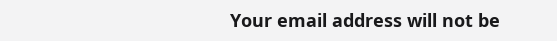Your email address will not be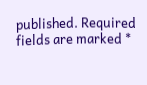published. Required fields are marked *